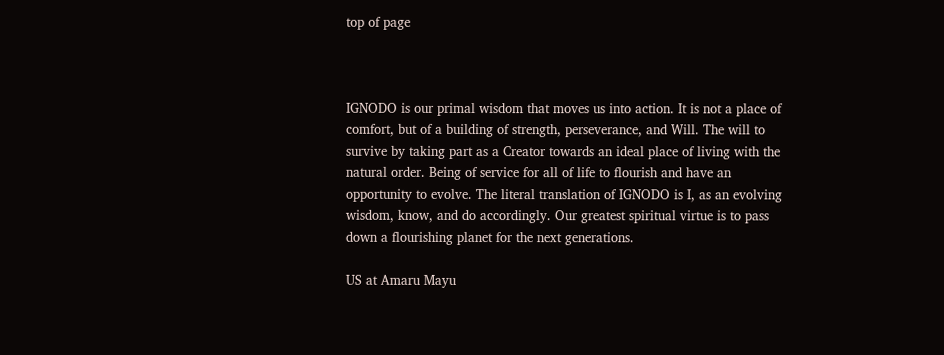top of page



IGNODO is our primal wisdom that moves us into action. It is not a place of comfort, but of a building of strength, perseverance, and Will. The will to survive by taking part as a Creator towards an ideal place of living with the natural order. Being of service for all of life to flourish and have an opportunity to evolve. The literal translation of IGNODO is I, as an evolving wisdom, know, and do accordingly. Our greatest spiritual virtue is to pass down a flourishing planet for the next generations.

US at Amaru Mayu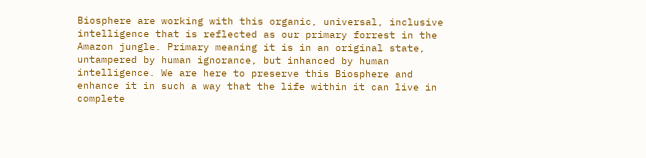Biosphere are working with this organic, universal, inclusive intelligence that is reflected as our primary forrest in the Amazon jungle. Primary meaning it is in an original state, untampered by human ignorance, but inhanced by human intelligence. We are here to preserve this Biosphere and enhance it in such a way that the life within it can live in complete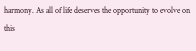harmony. As all of life deserves the opportunity to evolve on this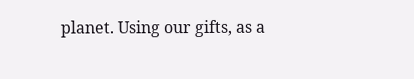planet. Using our gifts, as a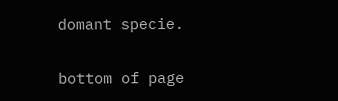domant specie.

bottom of page